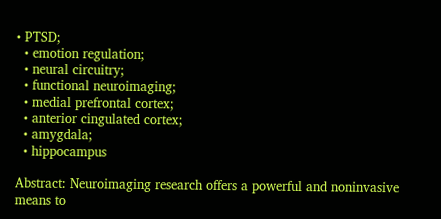• PTSD;
  • emotion regulation;
  • neural circuitry;
  • functional neuroimaging;
  • medial prefrontal cortex;
  • anterior cingulated cortex;
  • amygdala;
  • hippocampus

Abstract: Neuroimaging research offers a powerful and noninvasive means to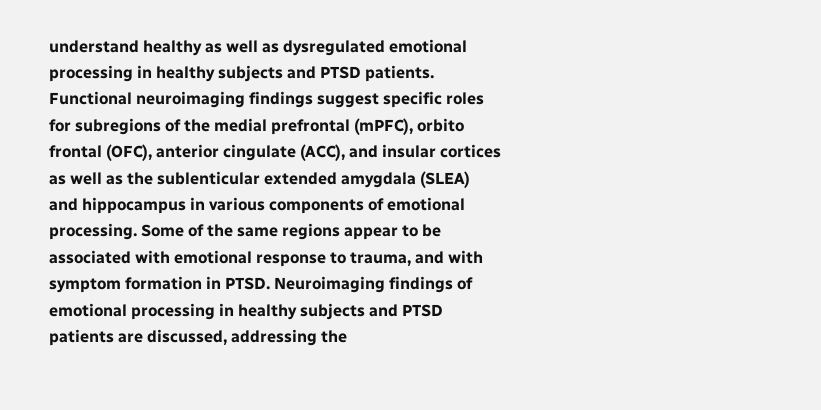understand healthy as well as dysregulated emotional processing in healthy subjects and PTSD patients. Functional neuroimaging findings suggest specific roles for subregions of the medial prefrontal (mPFC), orbito frontal (OFC), anterior cingulate (ACC), and insular cortices as well as the sublenticular extended amygdala (SLEA) and hippocampus in various components of emotional processing. Some of the same regions appear to be associated with emotional response to trauma, and with symptom formation in PTSD. Neuroimaging findings of emotional processing in healthy subjects and PTSD patients are discussed, addressing the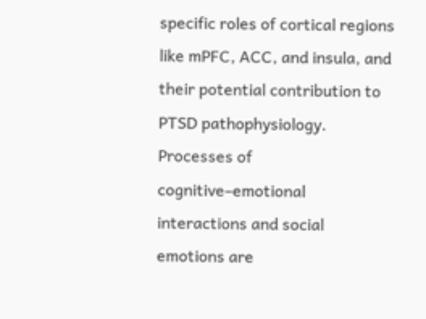specific roles of cortical regions like mPFC, ACC, and insula, and their potential contribution to PTSD pathophysiology. Processes of cognitive–emotional interactions and social emotions are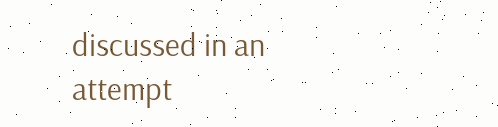discussed in an attempt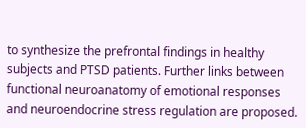to synthesize the prefrontal findings in healthy subjects and PTSD patients. Further links between functional neuroanatomy of emotional responses and neuroendocrine stress regulation are proposed.